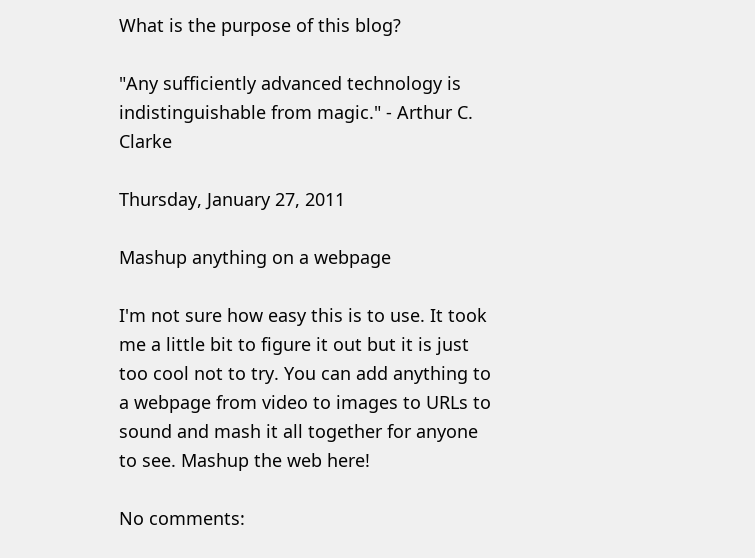What is the purpose of this blog?

"Any sufficiently advanced technology is indistinguishable from magic." - Arthur C. Clarke

Thursday, January 27, 2011

Mashup anything on a webpage

I'm not sure how easy this is to use. It took me a little bit to figure it out but it is just too cool not to try. You can add anything to a webpage from video to images to URLs to sound and mash it all together for anyone to see. Mashup the web here!

No comments: